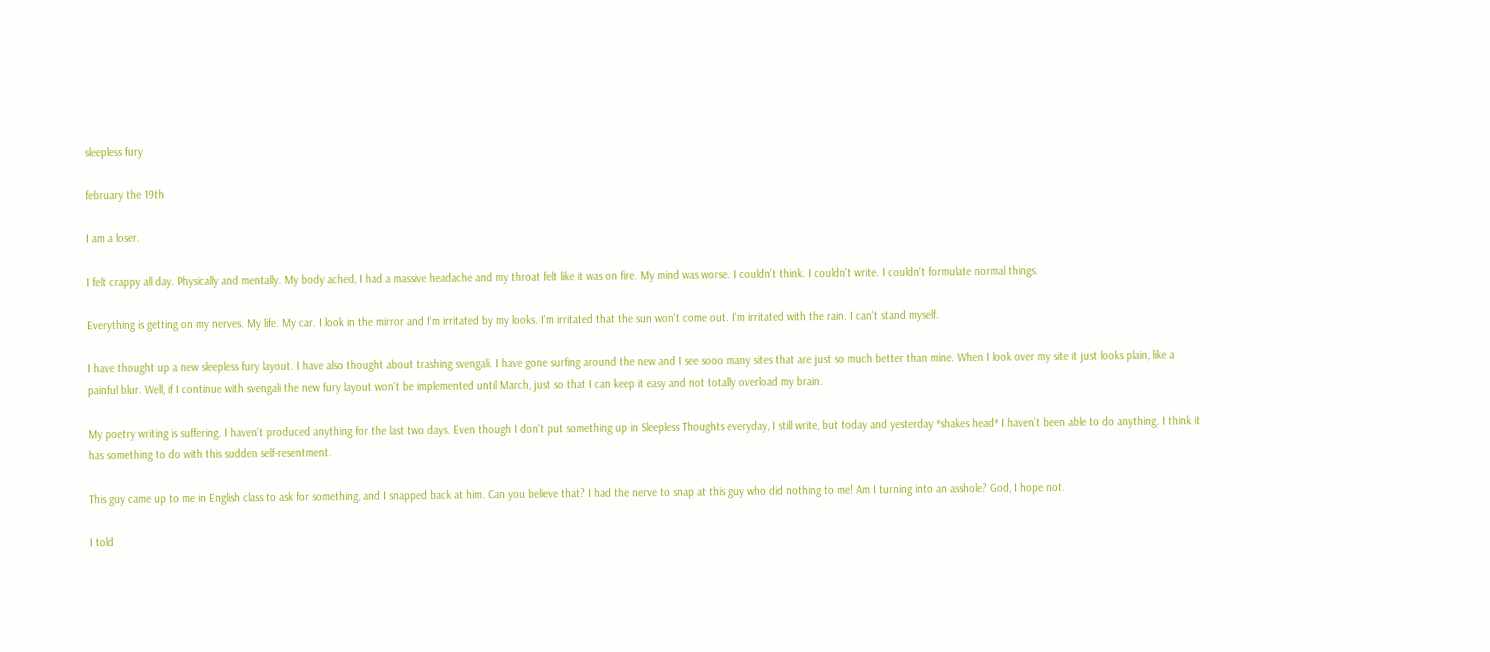sleepless fury

february the 19th

I am a loser.

I felt crappy all day. Physically and mentally. My body ached, I had a massive headache and my throat felt like it was on fire. My mind was worse. I couldn't think. I couldn't write. I couldn't formulate normal things.

Everything is getting on my nerves. My life. My car. I look in the mirror and I'm irritated by my looks. I'm irritated that the sun won't come out. I'm irritated with the rain. I can't stand myself.

I have thought up a new sleepless fury layout. I have also thought about trashing svengali. I have gone surfing around the new and I see sooo many sites that are just so much better than mine. When I look over my site it just looks plain, like a painful blur. Well, if I continue with svengali the new fury layout won't be implemented until March, just so that I can keep it easy and not totally overload my brain.

My poetry writing is suffering. I haven't produced anything for the last two days. Even though I don't put something up in Sleepless Thoughts everyday, I still write, but today and yesterday *shakes head* I haven't been able to do anything. I think it has something to do with this sudden self-resentment.

This guy came up to me in English class to ask for something, and I snapped back at him. Can you believe that? I had the nerve to snap at this guy who did nothing to me! Am I turning into an asshole? God, I hope not.

I told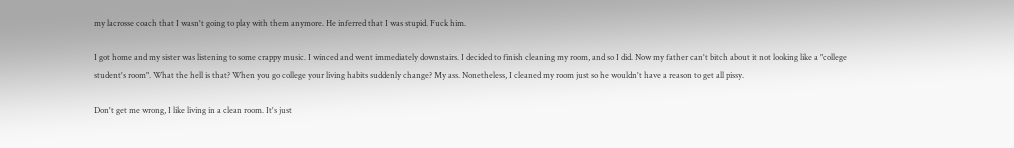my lacrosse coach that I wasn't going to play with them anymore. He inferred that I was stupid. Fuck him.

I got home and my sister was listening to some crappy music. I winced and went immediately downstairs. I decided to finish cleaning my room, and so I did. Now my father can't bitch about it not looking like a "college student's room". What the hell is that? When you go college your living habits suddenly change? My ass. Nonetheless, I cleaned my room just so he wouldn't have a reason to get all pissy.

Don't get me wrong, I like living in a clean room. It's just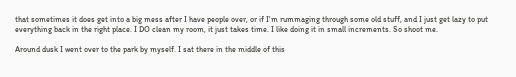that sometimes it does get into a big mess after I have people over, or if I'm rummaging through some old stuff, and I just get lazy to put everything back in the right place. I DO clean my room, it just takes time. I like doing it in small increments. So shoot me.

Around dusk I went over to the park by myself. I sat there in the middle of this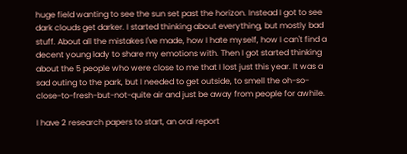huge field wanting to see the sun set past the horizon. Instead I got to see dark clouds get darker. I started thinking about everything, but mostly bad stuff. About all the mistakes I've made, how I hate myself, how I can't find a decent young lady to share my emotions with. Then I got started thinking about the 5 people who were close to me that I lost just this year. It was a sad outing to the park, but I needed to get outside, to smell the oh-so-close-to-fresh-but-not-quite air and just be away from people for awhile.

I have 2 research papers to start, an oral report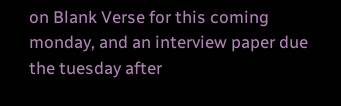on Blank Verse for this coming monday, and an interview paper due the tuesday after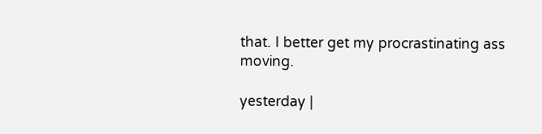that. I better get my procrastinating ass moving.

yesterday |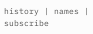history | names | subscribe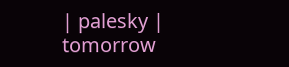| palesky | tomorrow